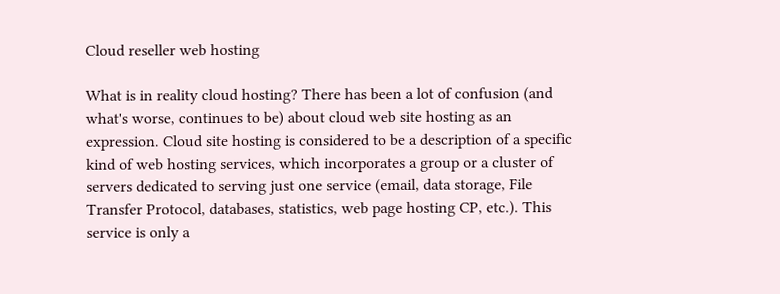Cloud reseller web hosting

What is in reality cloud hosting? There has been a lot of confusion (and what's worse, continues to be) about cloud web site hosting as an expression. Cloud site hosting is considered to be a description of a specific kind of web hosting services, which incorporates a group or a cluster of servers dedicated to serving just one service (email, data storage, File Transfer Protocol, databases, statistics, web page hosting CP, etc.). This service is only a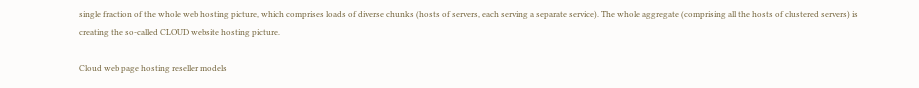single fraction of the whole web hosting picture, which comprises loads of diverse chunks (hosts of servers, each serving a separate service). The whole aggregate (comprising all the hosts of clustered servers) is creating the so-called CLOUD website hosting picture.

Cloud web page hosting reseller models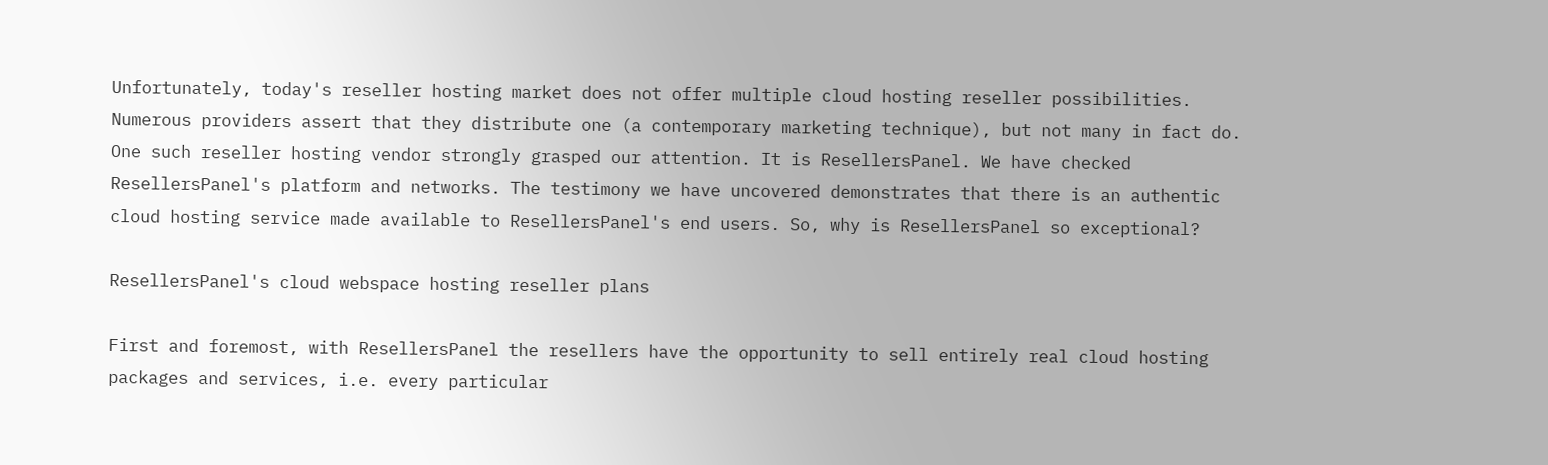Unfortunately, today's reseller hosting market does not offer multiple cloud hosting reseller possibilities. Numerous providers assert that they distribute one (a contemporary marketing technique), but not many in fact do. One such reseller hosting vendor strongly grasped our attention. It is ResellersPanel. We have checked ResellersPanel's platform and networks. The testimony we have uncovered demonstrates that there is an authentic cloud hosting service made available to ResellersPanel's end users. So, why is ResellersPanel so exceptional?

ResellersPanel's cloud webspace hosting reseller plans

First and foremost, with ResellersPanel the resellers have the opportunity to sell entirely real cloud hosting packages and services, i.e. every particular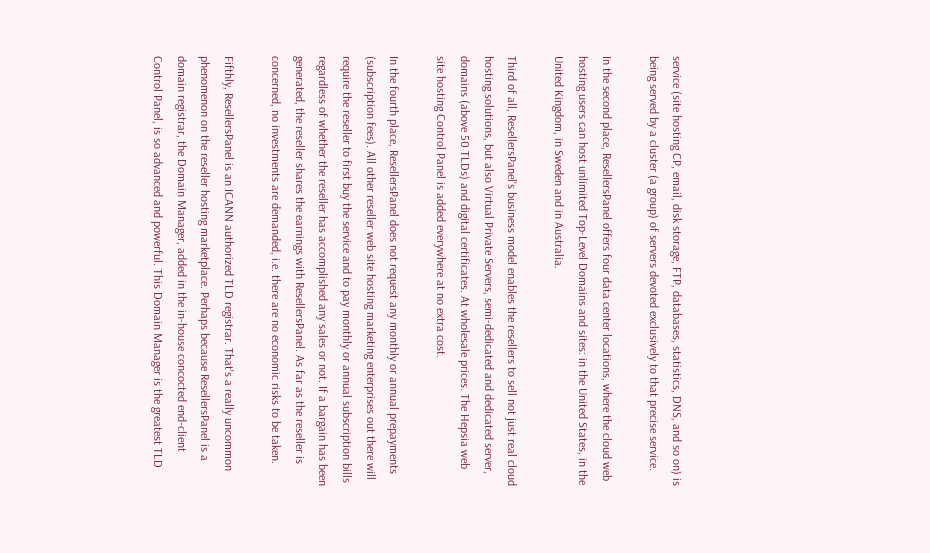service (site hosting CP, email, disk storage, FTP, databases, statistics, DNS, and so on) is being served by a cluster (a group) of servers devoted exclusively to that precise service.

In the second place, ResellersPanel offers four data center locations, where the cloud web hosting users can host unlimited Top-Level Domains and sites: in the United States, in the United Kingdom, in Sweden and in Australia.

Third of all, ResellersPanel's business model enables the resellers to sell not just real cloud hosting solutions, but also Virtual Private Servers, semi-dedicated and dedicated server, domains (above 50 TLDs) and digital certificates. At wholesale prices. The Hepsia web site hosting Control Panel is added everywhere at no extra cost.

In the fourth place, ResellersPanel does not request any monthly or annual prepayments (subscription fees). All other reseller web site hosting marketing enterprises out there will require the reseller to first buy the service and to pay monthly or annual subscription bills regardless of whether the reseller has accomplished any sales or not. If a bargain has been generated, the reseller shares the earnings with ResellersPanel. As far as the reseller is concerned, no investments are demanded, i.e. there are no economic risks to be taken.

Fifthly, ResellersPanel is an ICANN authorized TLD registrar. That's a really uncommon phenomenon on the reseller hosting marketplace. Perhaps because ResellersPanel is a domain registrar, the Domain Manager, added in the in-house concocted end-client Control Panel, is so advanced and powerful. This Domain Manager is the greatest TLD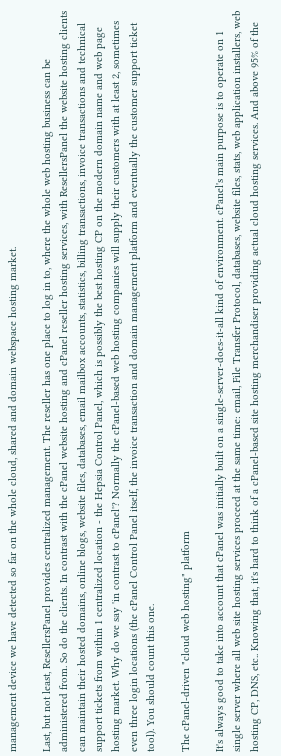management device we have detected so far on the whole cloud, shared and domain webspace hosting market.

Last, but not least, ResellersPanel provides centralized management. The reseller has one place to log in to, where the whole web hosting business can be administered from. So do the clients. In contrast with the cPanel website hosting and cPanel reseller hosting services, with ResellersPanel the website hosting clients can maintain their hosted domains, online blogs, website files, databases, email mailbox accounts, statistics, billing transactions, invoice transactions and technical support tickets from within 1 centralized location - the Hepsia Control Panel, which is possibly the best hosting CP on the modern domain name and web page hosting market. Why do we say 'in contrast to cPanel'? Normally the cPanel-based web hosting companies will supply their customers with at least 2, sometimes even three login locations (the cPanel Control Panel itself, the invoice transaction and domain management platform and eventually the customer support ticket tool). You should count this one.

The cPanel-driven "cloud web hosting" platform

It's always good to take into account that cPanel was initially built on a single-server-does-it-all kind of environment. cPanel's main purpose is to operate on 1 single server where all web site hosting services proceed at the same time: email, File Transfer Protocol, databases, website files, stats, web application installers, web hosting CP, DNS, etc.. Knowing that, it's hard to think of a cPanel-based site hosting merchandiser providing actual cloud hosting services. And above 95% of the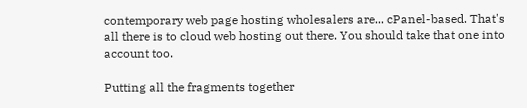contemporary web page hosting wholesalers are... cPanel-based. That's all there is to cloud web hosting out there. You should take that one into account too.

Putting all the fragments together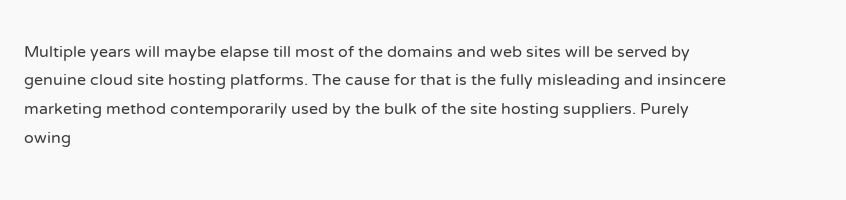Multiple years will maybe elapse till most of the domains and web sites will be served by genuine cloud site hosting platforms. The cause for that is the fully misleading and insincere marketing method contemporarily used by the bulk of the site hosting suppliers. Purely owing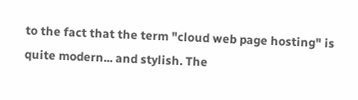to the fact that the term "cloud web page hosting" is quite modern... and stylish. The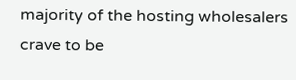majority of the hosting wholesalers crave to be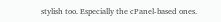stylish too. Especially the cPanel-based ones.